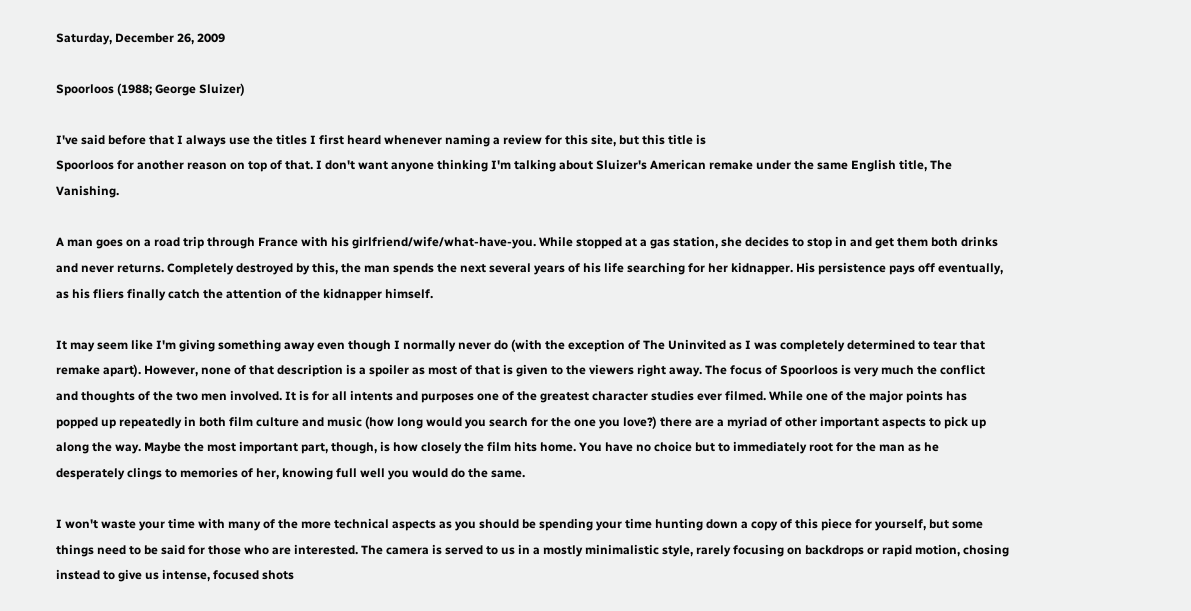Saturday, December 26, 2009

Spoorloos (1988; George Sluizer)

I've said before that I always use the titles I first heard whenever naming a review for this site, but this title is
Spoorloos for another reason on top of that. I don't want anyone thinking I'm talking about Sluizer's American remake under the same English title, The Vanishing.

A man goes on a road trip through France with his girlfriend/wife/what-have-you. While stopped at a gas station, she decides to stop in and get them both drinks and never returns. Completely destroyed by this, the man spends the next several years of his life searching for her kidnapper. His persistence pays off eventually, as his fliers finally catch the attention of the kidnapper himself.

It may seem like I'm giving something away even though I normally never do (with the exception of The Uninvited as I was completely determined to tear that remake apart). However, none of that description is a spoiler as most of that is given to the viewers right away. The focus of Spoorloos is very much the conflict and thoughts of the two men involved. It is for all intents and purposes one of the greatest character studies ever filmed. While one of the major points has popped up repeatedly in both film culture and music (how long would you search for the one you love?) there are a myriad of other important aspects to pick up along the way. Maybe the most important part, though, is how closely the film hits home. You have no choice but to immediately root for the man as he desperately clings to memories of her, knowing full well you would do the same.

I won't waste your time with many of the more technical aspects as you should be spending your time hunting down a copy of this piece for yourself, but some things need to be said for those who are interested. The camera is served to us in a mostly minimalistic style, rarely focusing on backdrops or rapid motion, chosing instead to give us intense, focused shots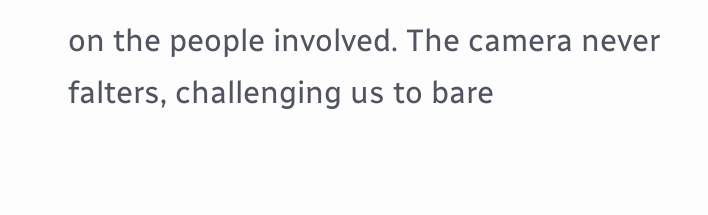on the people involved. The camera never falters, challenging us to bare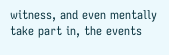witness, and even mentally take part in, the events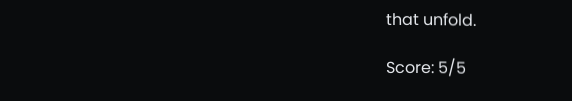that unfold.

Score: 5/5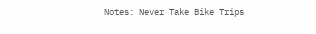Notes: Never Take Bike Trips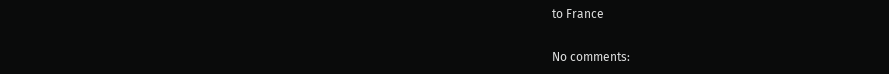to France

No comments: